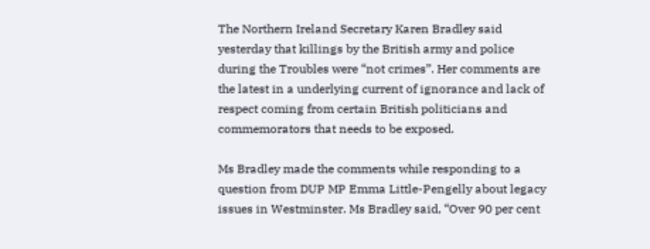The Northern Ireland Secretary Karen Bradley said yesterday that killings by the British army and police during the Troubles were “not crimes”. Her comments are the latest in a underlying current of ignorance and lack of respect coming from certain British politicians and commemorators that needs to be exposed.

Ms Bradley made the comments while responding to a question from DUP MP Emma Little-Pengelly about legacy issues in Westminster. Ms Bradley said, “Over 90 per cent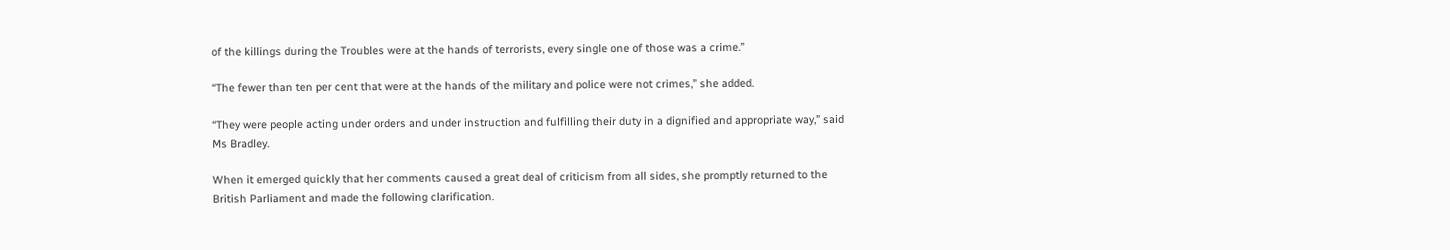of the killings during the Troubles were at the hands of terrorists, every single one of those was a crime.”

“The fewer than ten per cent that were at the hands of the military and police were not crimes,” she added.

“They were people acting under orders and under instruction and fulfilling their duty in a dignified and appropriate way,” said Ms Bradley.

When it emerged quickly that her comments caused a great deal of criticism from all sides, she promptly returned to the British Parliament and made the following clarification.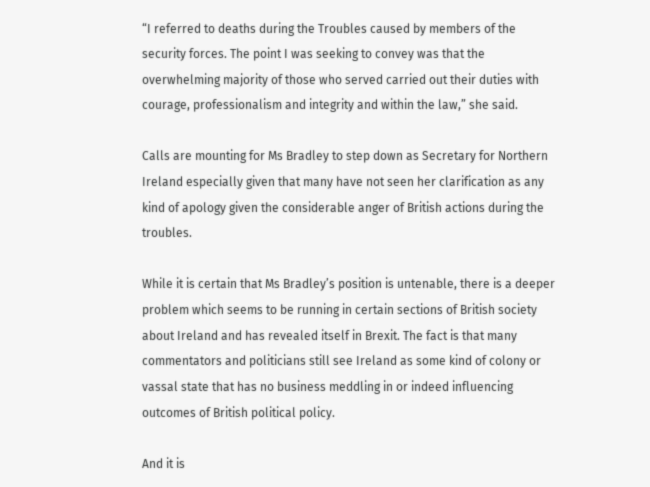“I referred to deaths during the Troubles caused by members of the security forces. The point I was seeking to convey was that the overwhelming majority of those who served carried out their duties with courage, professionalism and integrity and within the law,” she said.

Calls are mounting for Ms Bradley to step down as Secretary for Northern Ireland especially given that many have not seen her clarification as any kind of apology given the considerable anger of British actions during the troubles.

While it is certain that Ms Bradley’s position is untenable, there is a deeper problem which seems to be running in certain sections of British society about Ireland and has revealed itself in Brexit. The fact is that many commentators and politicians still see Ireland as some kind of colony or vassal state that has no business meddling in or indeed influencing outcomes of British political policy.

And it is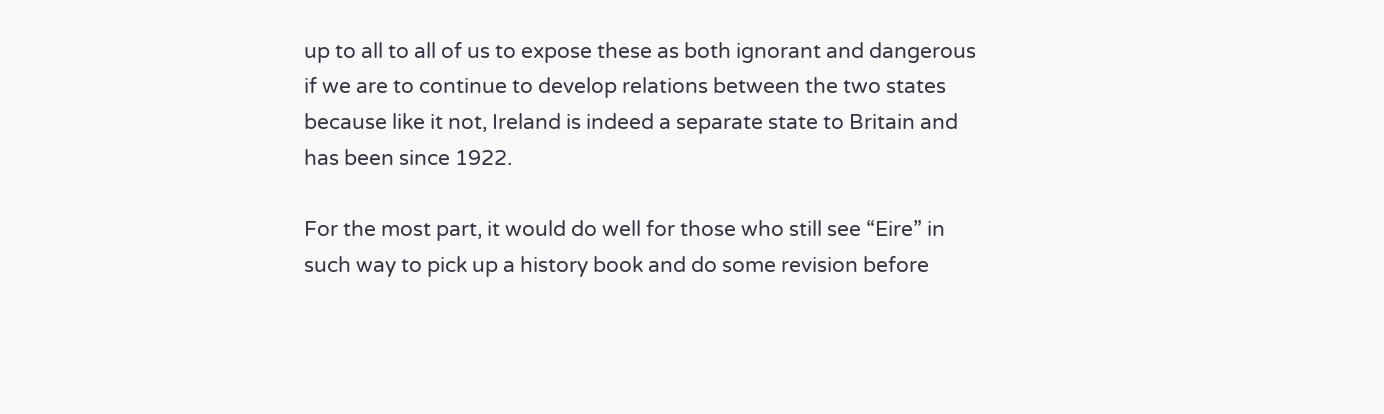up to all to all of us to expose these as both ignorant and dangerous if we are to continue to develop relations between the two states because like it not, Ireland is indeed a separate state to Britain and has been since 1922.

For the most part, it would do well for those who still see “Eire” in such way to pick up a history book and do some revision before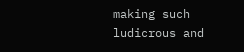making such ludicrous and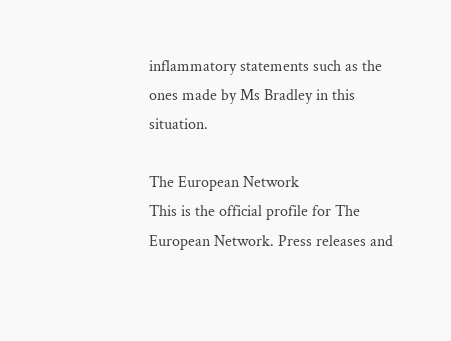inflammatory statements such as the ones made by Ms Bradley in this situation.

The European Network
This is the official profile for The European Network. Press releases and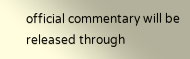official commentary will be released through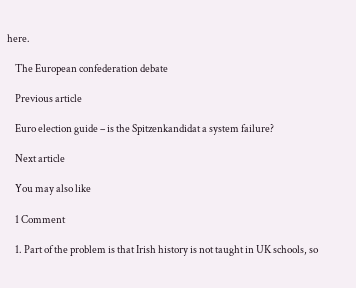here.

    The European confederation debate

    Previous article

    Euro election guide – is the Spitzenkandidat a system failure?

    Next article

    You may also like

    1 Comment

    1. Part of the problem is that Irish history is not taught in UK schools, so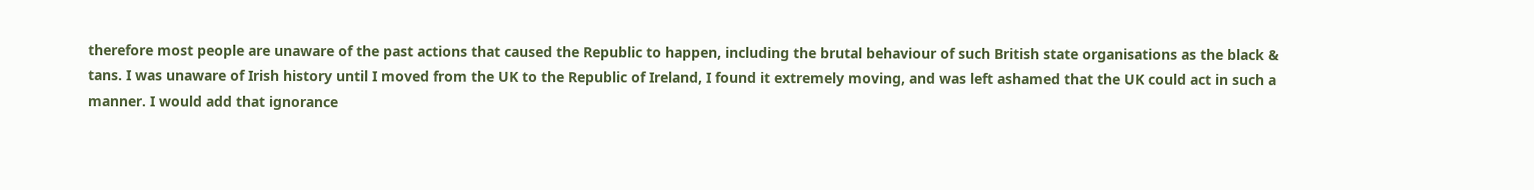therefore most people are unaware of the past actions that caused the Republic to happen, including the brutal behaviour of such British state organisations as the black & tans. I was unaware of Irish history until I moved from the UK to the Republic of Ireland, I found it extremely moving, and was left ashamed that the UK could act in such a manner. I would add that ignorance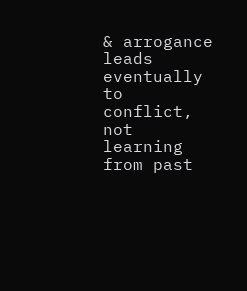& arrogance leads eventually to conflict, not learning from past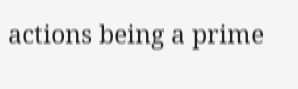actions being a prime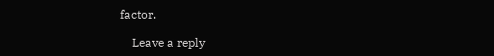factor.

    Leave a reply